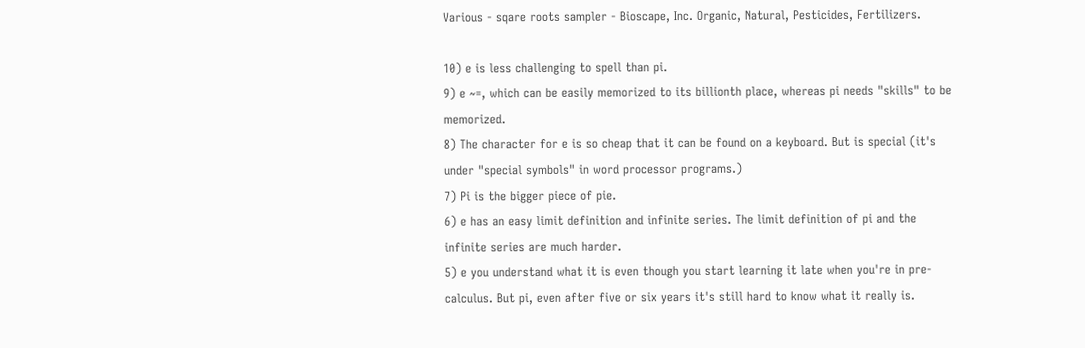Various - sqare roots sampler - Bioscape, Inc. Organic, Natural, Pesticides, Fertilizers.

10) e is less challenging to spell than pi.
9) e ~=, which can be easily memorized to its billionth place, whereas pi needs "skills" to be memorized.
8) The character for e is so cheap that it can be found on a keyboard. But is special (it's under "special symbols" in word processor programs.)
7) Pi is the bigger piece of pie.
6) e has an easy limit definition and infinite series. The limit definition of pi and the infinite series are much harder.
5) e you understand what it is even though you start learning it late when you're in pre-calculus. But pi, even after five or six years it's still hard to know what it really is.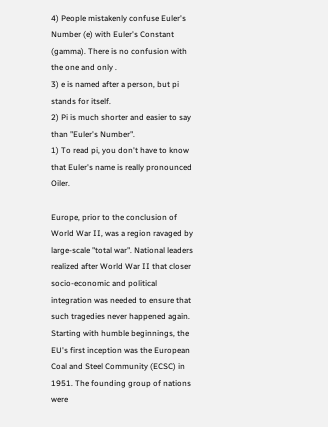4) People mistakenly confuse Euler's Number (e) with Euler's Constant (gamma). There is no confusion with the one and only .
3) e is named after a person, but pi stands for itself.
2) Pi is much shorter and easier to say than "Euler's Number".
1) To read pi, you don't have to know that Euler's name is really pronounced Oiler.

Europe, prior to the conclusion of World War II, was a region ravaged by large-scale "total war". National leaders realized after World War II that closer socio-economic and political integration was needed to ensure that such tragedies never happened again. Starting with humble beginnings, the EU's first inception was the European Coal and Steel Community (ECSC) in 1951. The founding group of nations were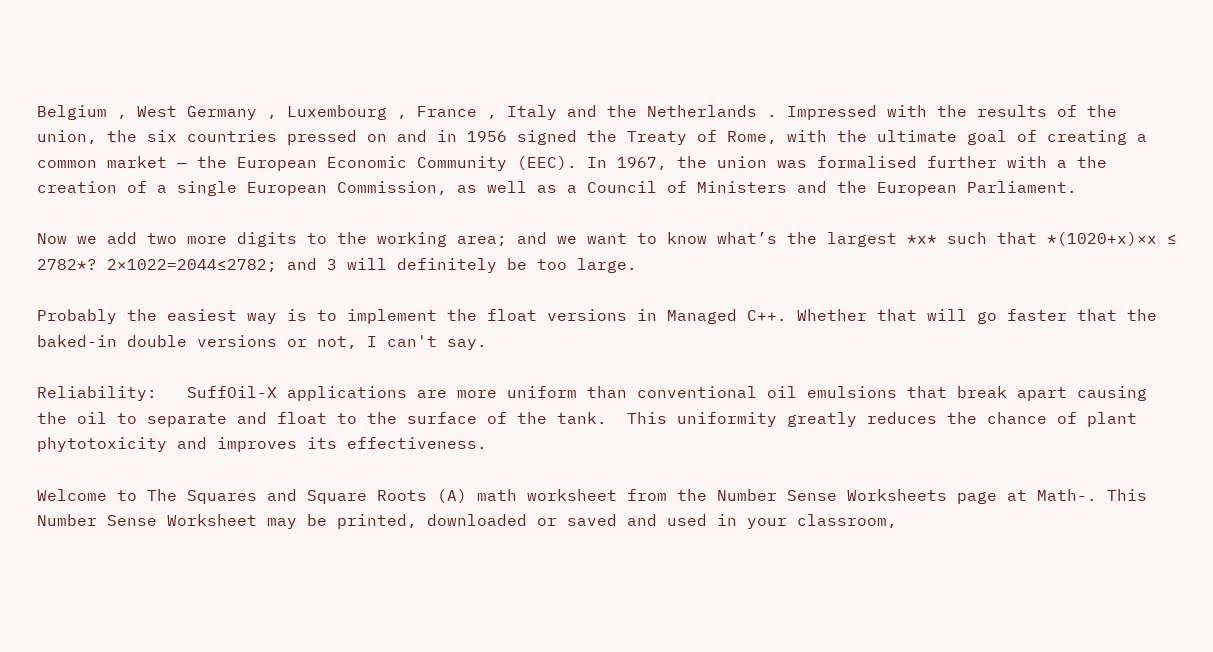Belgium , West Germany , Luxembourg , France , Italy and the Netherlands . Impressed with the results of the union, the six countries pressed on and in 1956 signed the Treaty of Rome, with the ultimate goal of creating a common market — the European Economic Community (EEC). In 1967, the union was formalised further with a the creation of a single European Commission, as well as a Council of Ministers and the European Parliament.

Now we add two more digits to the working area; and we want to know what’s the largest *x* such that *(1020+x)×x ≤ 2782*? 2×1022=2044≤2782; and 3 will definitely be too large.

Probably the easiest way is to implement the float versions in Managed C++. Whether that will go faster that the baked-in double versions or not, I can't say.

Reliability:   SuffOil-X applications are more uniform than conventional oil emulsions that break apart causing the oil to separate and float to the surface of the tank.  This uniformity greatly reduces the chance of plant phytotoxicity and improves its effectiveness.

Welcome to The Squares and Square Roots (A) math worksheet from the Number Sense Worksheets page at Math-. This Number Sense Worksheet may be printed, downloaded or saved and used in your classroom,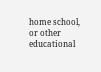home school, or other educational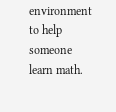environment to help someone learn math.